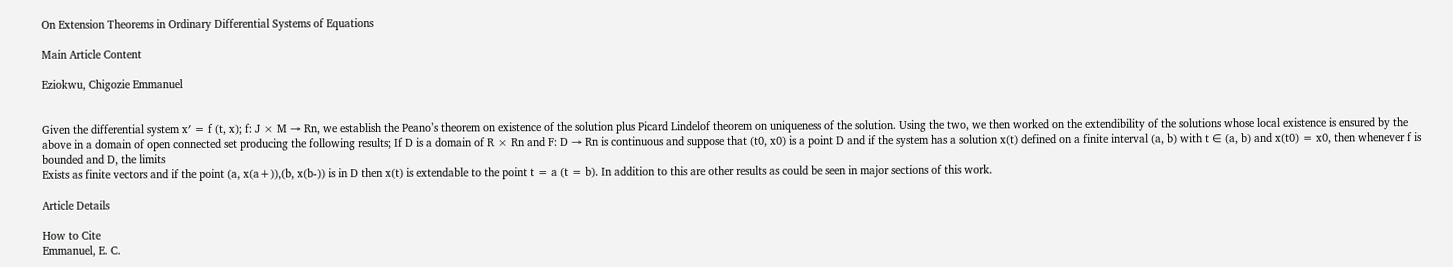On Extension Theorems in Ordinary Differential Systems of Equations

Main Article Content

Eziokwu, Chigozie Emmanuel


Given the differential system x′ = f (t, x); f: J × M → Rn, we establish the Peano’s theorem on existence of the solution plus Picard Lindelof theorem on uniqueness of the solution. Using the two, we then worked on the extendibility of the solutions whose local existence is ensured by the above in a domain of open connected set producing the following results; If D is a domain of R × Rn and F: D → Rn is continuous and suppose that (t0, x0) is a point D and if the system has a solution x(t) defined on a finite interval (a, b) with t ∈ (a, b) and x(t0) = x0, then whenever f is bounded and D, the limits
Exists as finite vectors and if the point (a, x(a+)),(b, x(b-)) is in D then x(t) is extendable to the point t = a (t = b). In addition to this are other results as could be seen in major sections of this work.

Article Details

How to Cite
Emmanuel, E. C.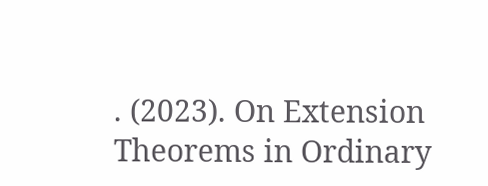. (2023). On Extension Theorems in Ordinary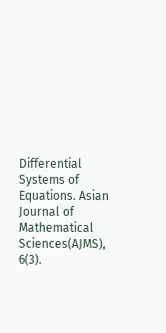Differential Systems of Equations. Asian Journal of Mathematical Sciences(AJMS), 6(3).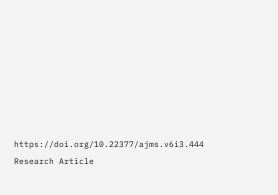https://doi.org/10.22377/ajms.v6i3.444
Research Article